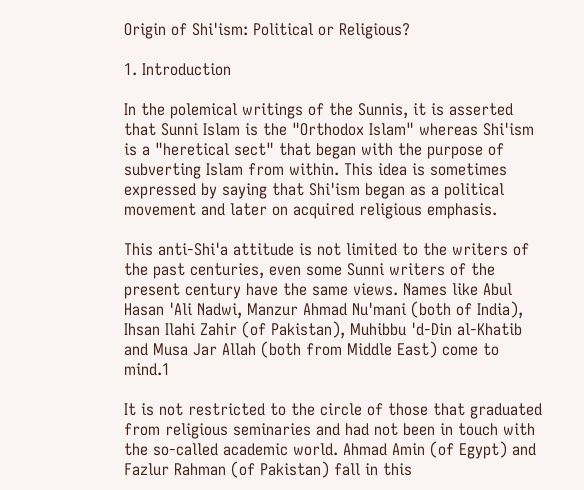Origin of Shi'ism: Political or Religious?

1. Introduction

In the polemical writings of the Sunnis, it is asserted that Sunni Islam is the "Orthodox Islam" whereas Shi'ism is a "heretical sect" that began with the purpose of subverting Islam from within. This idea is sometimes expressed by saying that Shi'ism began as a political movement and later on acquired religious emphasis.

This anti-Shi'a attitude is not limited to the writers of the past centuries, even some Sunni writers of the present century have the same views. Names like Abul Hasan 'Ali Nadwi, Manzur Ahmad Nu'mani (both of India), Ihsan Ilahi Zahir (of Pakistan), Muhibbu 'd-Din al-Khatib and Musa Jar Allah (both from Middle East) come to mind.1

It is not restricted to the circle of those that graduated from religious seminaries and had not been in touch with the so-called academic world. Ahmad Amin (of Egypt) and Fazlur Rahman (of Pakistan) fall in this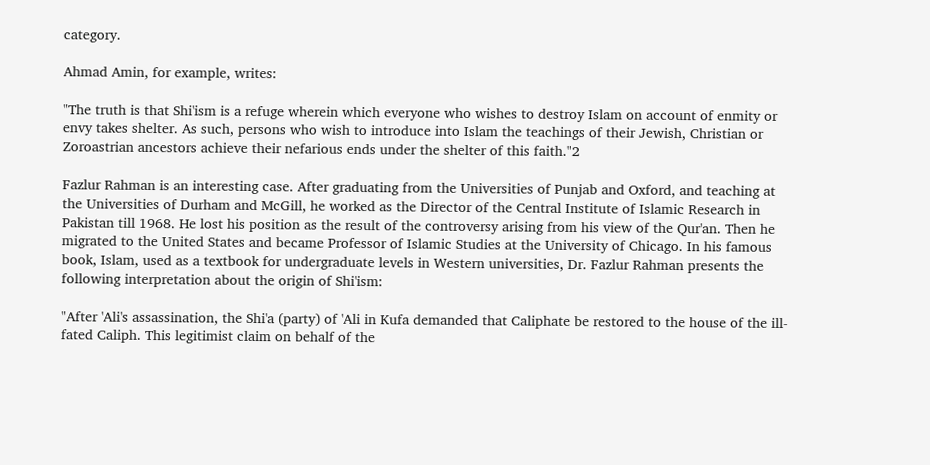category.

Ahmad Amin, for example, writes:

"The truth is that Shi'ism is a refuge wherein which everyone who wishes to destroy Islam on account of enmity or envy takes shelter. As such, persons who wish to introduce into Islam the teachings of their Jewish, Christian or Zoroastrian ancestors achieve their nefarious ends under the shelter of this faith."2

Fazlur Rahman is an interesting case. After graduating from the Universities of Punjab and Oxford, and teaching at the Universities of Durham and McGill, he worked as the Director of the Central Institute of Islamic Research in Pakistan till 1968. He lost his position as the result of the controversy arising from his view of the Qur'an. Then he migrated to the United States and became Professor of Islamic Studies at the University of Chicago. In his famous book, Islam, used as a textbook for undergraduate levels in Western universities, Dr. Fazlur Rahman presents the following interpretation about the origin of Shi'ism:

"After 'Ali's assassination, the Shi'a (party) of 'Ali in Kufa demanded that Caliphate be restored to the house of the ill-fated Caliph. This legitimist claim on behalf of the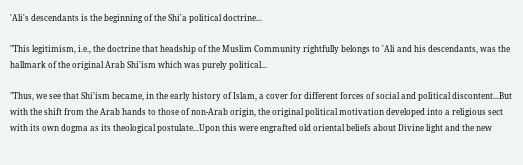'Ali's descendants is the beginning of the Shi'a political doctrine...

"This legitimism, i.e., the doctrine that headship of the Muslim Community rightfully belongs to 'Ali and his descendants, was the hallmark of the original Arab Shi'ism which was purely political...

"Thus, we see that Shi'ism became, in the early history of Islam, a cover for different forces of social and political discontent...But with the shift from the Arab hands to those of non-Arab origin, the original political motivation developed into a religious sect with its own dogma as its theological postulate...Upon this were engrafted old oriental beliefs about Divine light and the new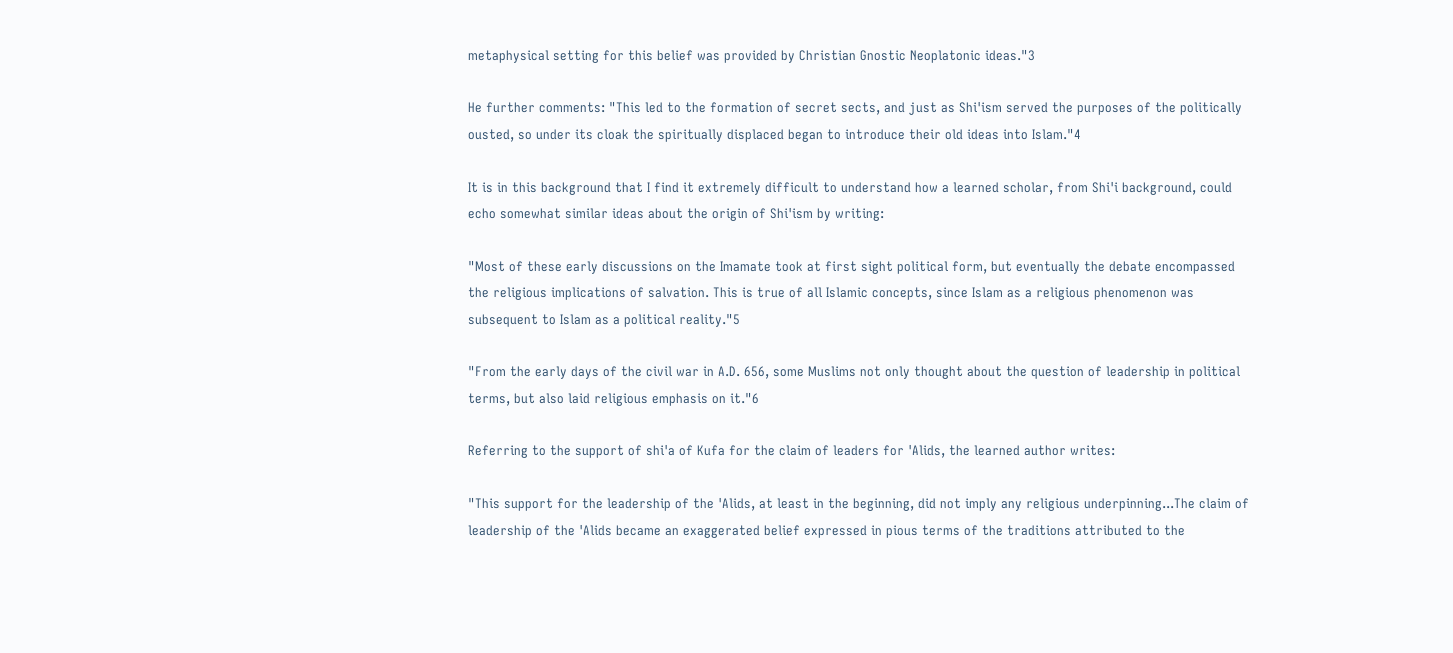metaphysical setting for this belief was provided by Christian Gnostic Neoplatonic ideas."3

He further comments: "This led to the formation of secret sects, and just as Shi'ism served the purposes of the politically ousted, so under its cloak the spiritually displaced began to introduce their old ideas into Islam."4

It is in this background that I find it extremely difficult to understand how a learned scholar, from Shi'i background, could echo somewhat similar ideas about the origin of Shi'ism by writing:

"Most of these early discussions on the Imamate took at first sight political form, but eventually the debate encompassed the religious implications of salvation. This is true of all Islamic concepts, since Islam as a religious phenomenon was subsequent to Islam as a political reality."5

"From the early days of the civil war in A.D. 656, some Muslims not only thought about the question of leadership in political terms, but also laid religious emphasis on it."6

Referring to the support of shi'a of Kufa for the claim of leaders for 'Alids, the learned author writes:

"This support for the leadership of the 'Alids, at least in the beginning, did not imply any religious underpinning...The claim of leadership of the 'Alids became an exaggerated belief expressed in pious terms of the traditions attributed to the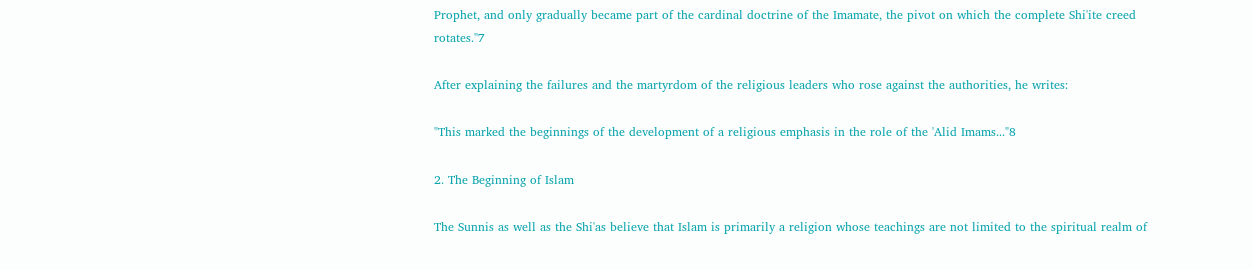Prophet, and only gradually became part of the cardinal doctrine of the Imamate, the pivot on which the complete Shi'ite creed rotates."7

After explaining the failures and the martyrdom of the religious leaders who rose against the authorities, he writes:

"This marked the beginnings of the development of a religious emphasis in the role of the 'Alid Imams..."8

2. The Beginning of Islam

The Sunnis as well as the Shi'as believe that Islam is primarily a religion whose teachings are not limited to the spiritual realm of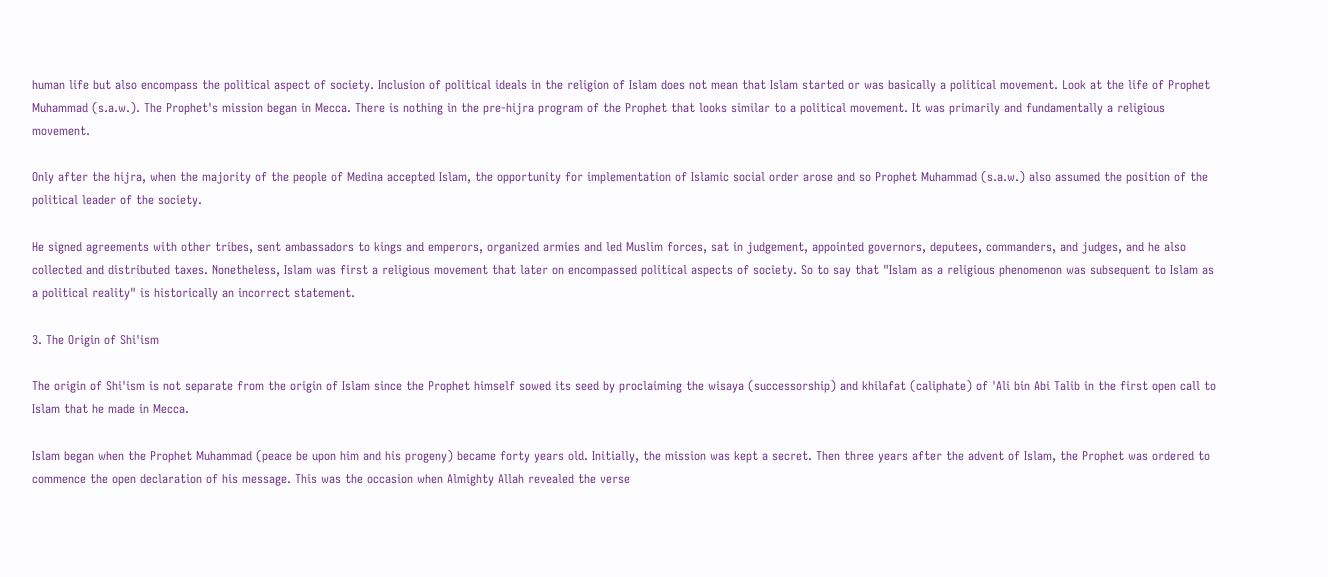human life but also encompass the political aspect of society. Inclusion of political ideals in the religion of Islam does not mean that Islam started or was basically a political movement. Look at the life of Prophet Muhammad (s.a.w.). The Prophet's mission began in Mecca. There is nothing in the pre-hijra program of the Prophet that looks similar to a political movement. It was primarily and fundamentally a religious movement.

Only after the hijra, when the majority of the people of Medina accepted Islam, the opportunity for implementation of Islamic social order arose and so Prophet Muhammad (s.a.w.) also assumed the position of the political leader of the society.

He signed agreements with other tribes, sent ambassadors to kings and emperors, organized armies and led Muslim forces, sat in judgement, appointed governors, deputees, commanders, and judges, and he also collected and distributed taxes. Nonetheless, Islam was first a religious movement that later on encompassed political aspects of society. So to say that "Islam as a religious phenomenon was subsequent to Islam as a political reality" is historically an incorrect statement.

3. The Origin of Shi'ism

The origin of Shi'ism is not separate from the origin of Islam since the Prophet himself sowed its seed by proclaiming the wisaya (successorship) and khilafat (caliphate) of 'Ali bin Abi Talib in the first open call to Islam that he made in Mecca.

Islam began when the Prophet Muhammad (peace be upon him and his progeny) became forty years old. Initially, the mission was kept a secret. Then three years after the advent of Islam, the Prophet was ordered to commence the open declaration of his message. This was the occasion when Almighty Allah revealed the verse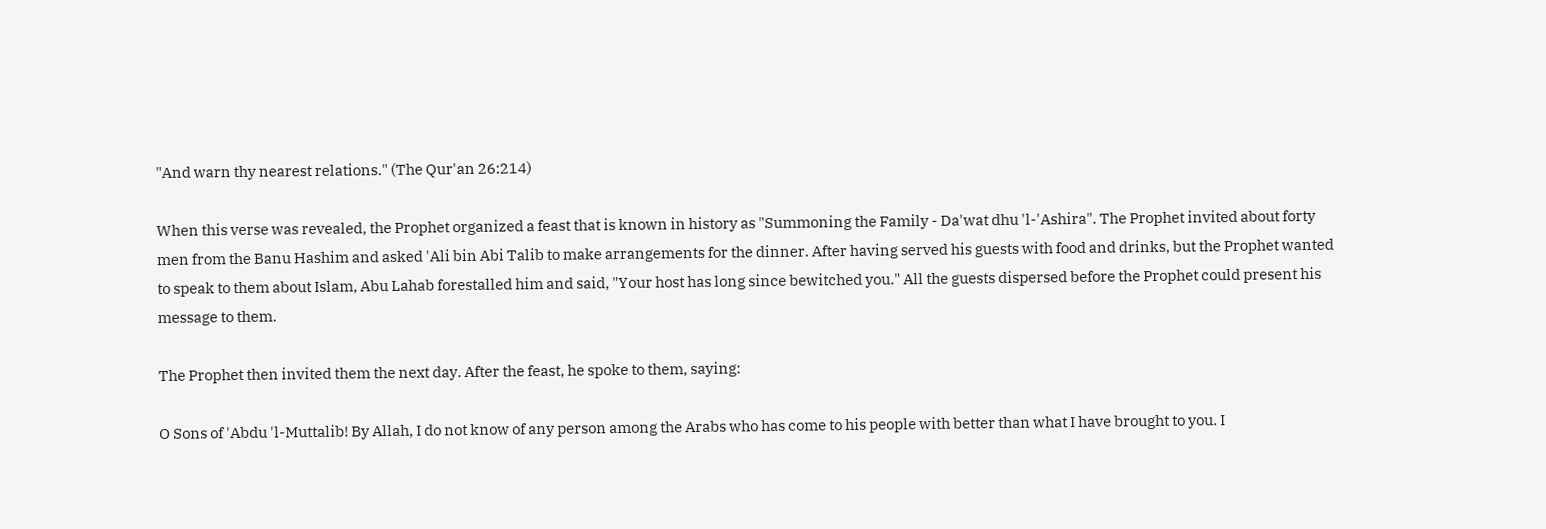"And warn thy nearest relations." (The Qur'an 26:214)

When this verse was revealed, the Prophet organized a feast that is known in history as "Summoning the Family - Da'wat dhu 'l-'Ashira". The Prophet invited about forty men from the Banu Hashim and asked 'Ali bin Abi Talib to make arrangements for the dinner. After having served his guests with food and drinks, but the Prophet wanted to speak to them about Islam, Abu Lahab forestalled him and said, "Your host has long since bewitched you." All the guests dispersed before the Prophet could present his message to them.

The Prophet then invited them the next day. After the feast, he spoke to them, saying:

O Sons of 'Abdu 'l-Muttalib! By Allah, I do not know of any person among the Arabs who has come to his people with better than what I have brought to you. I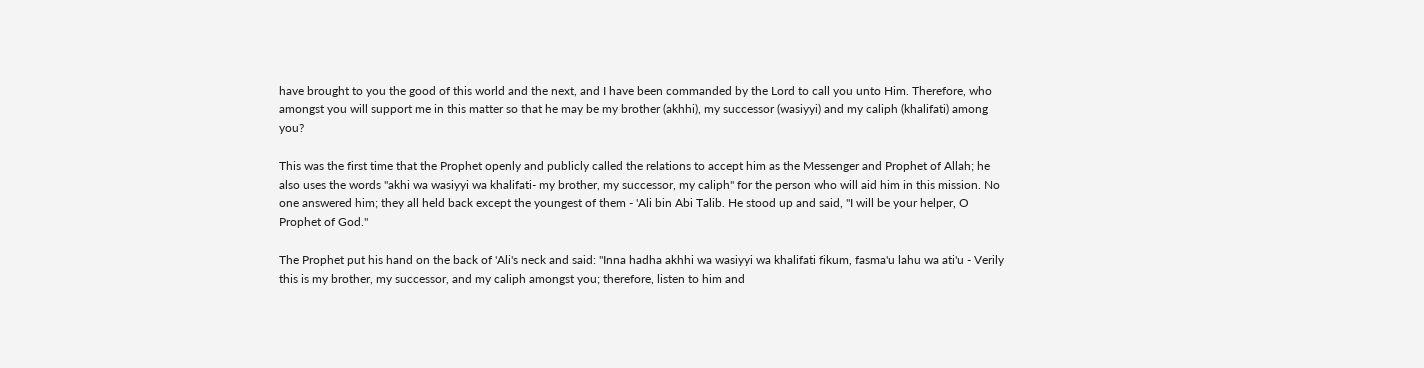have brought to you the good of this world and the next, and I have been commanded by the Lord to call you unto Him. Therefore, who amongst you will support me in this matter so that he may be my brother (akhhi), my successor (wasiyyi) and my caliph (khalifati) among you?

This was the first time that the Prophet openly and publicly called the relations to accept him as the Messenger and Prophet of Allah; he also uses the words "akhi wa wasiyyi wa khalifati- my brother, my successor, my caliph" for the person who will aid him in this mission. No one answered him; they all held back except the youngest of them - 'Ali bin Abi Talib. He stood up and said, "I will be your helper, O Prophet of God."

The Prophet put his hand on the back of 'Ali's neck and said: "Inna hadha akhhi wa wasiyyi wa khalifati fikum, fasma'u lahu wa ati'u - Verily this is my brother, my successor, and my caliph amongst you; therefore, listen to him and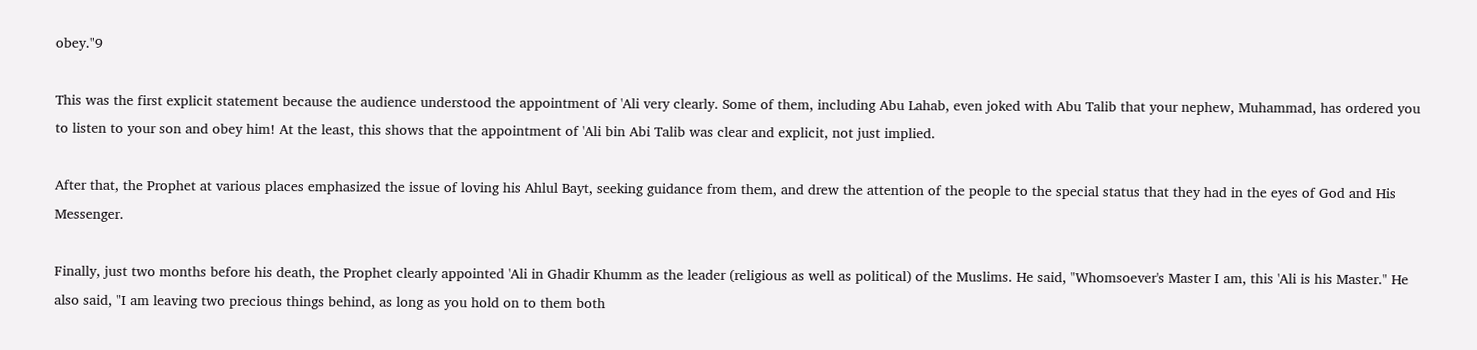obey."9

This was the first explicit statement because the audience understood the appointment of 'Ali very clearly. Some of them, including Abu Lahab, even joked with Abu Talib that your nephew, Muhammad, has ordered you to listen to your son and obey him! At the least, this shows that the appointment of 'Ali bin Abi Talib was clear and explicit, not just implied.

After that, the Prophet at various places emphasized the issue of loving his Ahlul Bayt, seeking guidance from them, and drew the attention of the people to the special status that they had in the eyes of God and His Messenger.

Finally, just two months before his death, the Prophet clearly appointed 'Ali in Ghadir Khumm as the leader (religious as well as political) of the Muslims. He said, "Whomsoever's Master I am, this 'Ali is his Master." He also said, "I am leaving two precious things behind, as long as you hold on to them both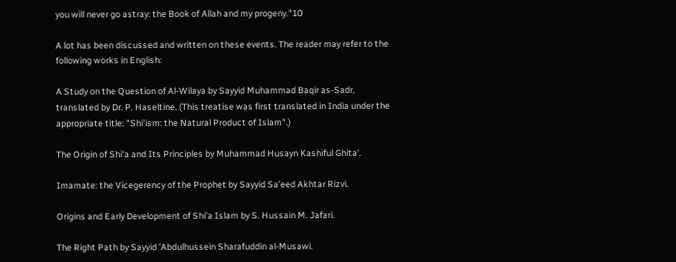you will never go astray: the Book of Allah and my progeny."10

A lot has been discussed and written on these events. The reader may refer to the following works in English:

A Study on the Question of Al-Wilaya by Sayyid Muhammad Baqir as-Sadr, translated by Dr. P. Haseltine. (This treatise was first translated in India under the appropriate title: "Shi'ism: the Natural Product of Islam".)

The Origin of Shi'a and Its Principles by Muhammad Husayn Kashiful Ghita'.

Imamate: the Vicegerency of the Prophet by Sayyid Sa’eed Akhtar Rizvi.

Origins and Early Development of Shi'a Islam by S. Hussain M. Jafari.

The Right Path by Sayyid 'Abdulhussein Sharafuddin al-Musawi.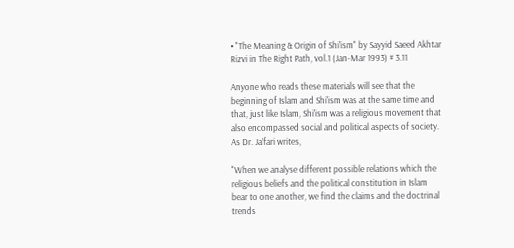• "The Meaning & Origin of Shi'ism" by Sayyid Saeed Akhtar Rizvi in The Right Path, vol.1 (Jan-Mar 1993) # 3.11

Anyone who reads these materials will see that the beginning of Islam and Shi'ism was at the same time and that, just like Islam, Shi'ism was a religious movement that also encompassed social and political aspects of society. As Dr. Ja’fari writes,

"When we analyse different possible relations which the religious beliefs and the political constitution in Islam bear to one another, we find the claims and the doctrinal trends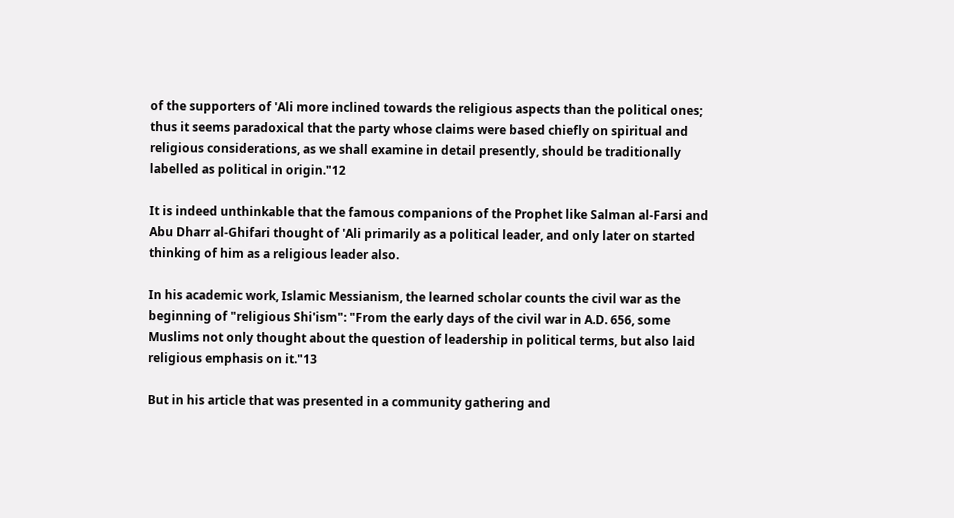of the supporters of 'Ali more inclined towards the religious aspects than the political ones; thus it seems paradoxical that the party whose claims were based chiefly on spiritual and religious considerations, as we shall examine in detail presently, should be traditionally labelled as political in origin."12

It is indeed unthinkable that the famous companions of the Prophet like Salman al-Farsi and Abu Dharr al-Ghifari thought of 'Ali primarily as a political leader, and only later on started thinking of him as a religious leader also.

In his academic work, Islamic Messianism, the learned scholar counts the civil war as the beginning of "religious Shi'ism": "From the early days of the civil war in A.D. 656, some Muslims not only thought about the question of leadership in political terms, but also laid religious emphasis on it."13

But in his article that was presented in a community gathering and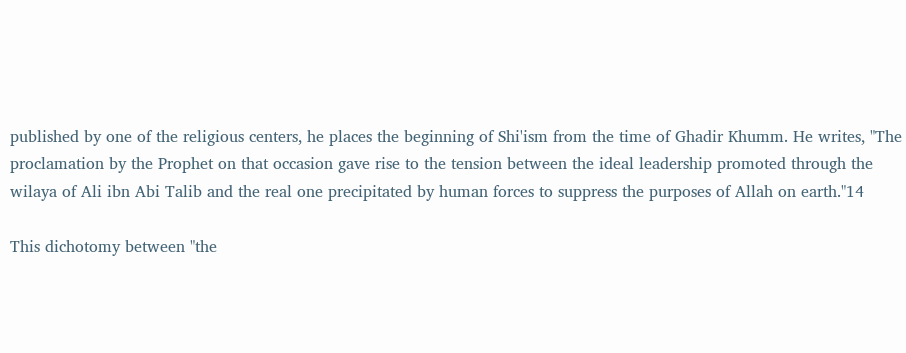published by one of the religious centers, he places the beginning of Shi'ism from the time of Ghadir Khumm. He writes, "The proclamation by the Prophet on that occasion gave rise to the tension between the ideal leadership promoted through the wilaya of Ali ibn Abi Talib and the real one precipitated by human forces to suppress the purposes of Allah on earth."14

This dichotomy between "the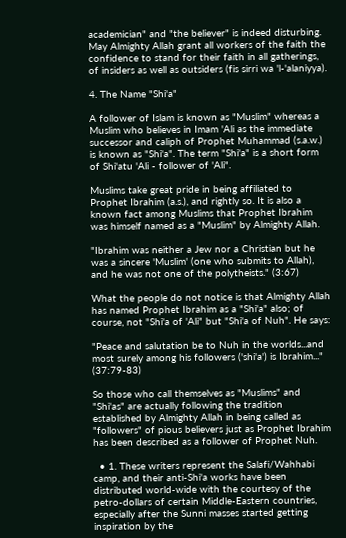academician" and "the believer" is indeed disturbing. May Almighty Allah grant all workers of the faith the confidence to stand for their faith in all gatherings, of insiders as well as outsiders (fis sirri wa 'l-'alaniyya).

4. The Name "Shi'a"

A follower of Islam is known as "Muslim" whereas a Muslim who believes in Imam 'Ali as the immediate successor and caliph of Prophet Muhammad (s.a.w.) is known as "Shi'a". The term "Shi'a" is a short form of Shi'atu 'Ali - follower of 'Ali".

Muslims take great pride in being affiliated to Prophet Ibrahim (a.s.), and rightly so. It is also a known fact among Muslims that Prophet Ibrahim was himself named as a "Muslim" by Almighty Allah.

"Ibrahim was neither a Jew nor a Christian but he was a sincere 'Muslim' (one who submits to Allah), and he was not one of the polytheists." (3:67)

What the people do not notice is that Almighty Allah has named Prophet Ibrahim as a "Shi'a" also; of course, not "Shi'a of 'Ali" but "Shi'a of Nuh". He says:

"Peace and salutation be to Nuh in the worlds...and most surely among his followers ('shi'a') is Ibrahim..." (37:79-83)

So those who call themselves as "Muslims" and "Shi'as" are actually following the tradition established by Almighty Allah in being called as "followers" of pious believers just as Prophet Ibrahim has been described as a follower of Prophet Nuh.

  • 1. These writers represent the Salafi/Wahhabi camp, and their anti-Shi'a works have been distributed world-wide with the courtesy of the petro-dollars of certain Middle-Eastern countries, especially after the Sunni masses started getting inspiration by the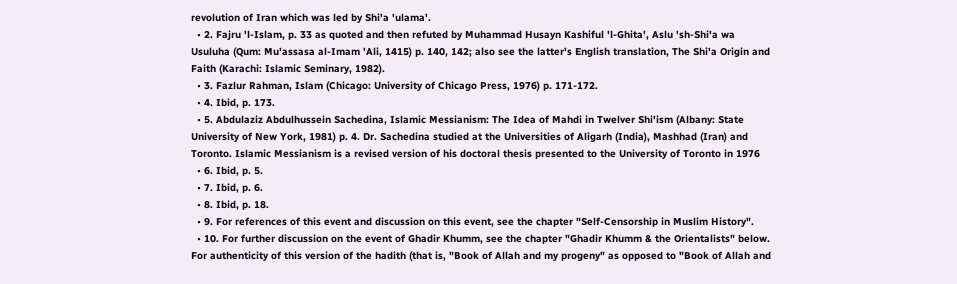revolution of Iran which was led by Shi'a 'ulama'.
  • 2. Fajru 'l-Islam, p. 33 as quoted and then refuted by Muhammad Husayn Kashiful 'l-Ghita', Aslu 'sh-Shi'a wa Usuluha (Qum: Mu'assasa al-Imam 'Ali, 1415) p. 140, 142; also see the latter's English translation, The Shi'a Origin and Faith (Karachi: Islamic Seminary, 1982).
  • 3. Fazlur Rahman, Islam (Chicago: University of Chicago Press, 1976) p. 171-172.
  • 4. Ibid, p. 173.
  • 5. Abdulaziz Abdulhussein Sachedina, Islamic Messianism: The Idea of Mahdi in Twelver Shi'ism (Albany: State University of New York, 1981) p. 4. Dr. Sachedina studied at the Universities of Aligarh (India), Mashhad (Iran) and Toronto. Islamic Messianism is a revised version of his doctoral thesis presented to the University of Toronto in 1976
  • 6. Ibid, p. 5.
  • 7. Ibid, p. 6.
  • 8. Ibid, p. 18.
  • 9. For references of this event and discussion on this event, see the chapter "Self-Censorship in Muslim History".
  • 10. For further discussion on the event of Ghadir Khumm, see the chapter "Ghadir Khumm & the Orientalists" below. For authenticity of this version of the hadith (that is, "Book of Allah and my progeny" as opposed to "Book of Allah and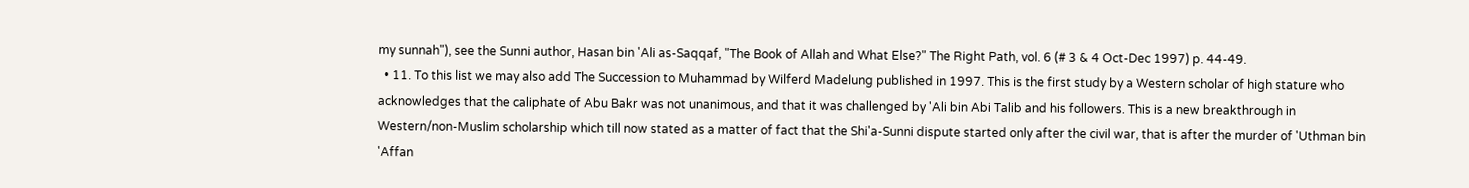my sunnah"), see the Sunni author, Hasan bin 'Ali as-Saqqaf, "The Book of Allah and What Else?" The Right Path, vol. 6 (# 3 & 4 Oct-Dec 1997) p. 44-49.
  • 11. To this list we may also add The Succession to Muhammad by Wilferd Madelung published in 1997. This is the first study by a Western scholar of high stature who acknowledges that the caliphate of Abu Bakr was not unanimous, and that it was challenged by 'Ali bin Abi Talib and his followers. This is a new breakthrough in Western/non-Muslim scholarship which till now stated as a matter of fact that the Shi'a-Sunni dispute started only after the civil war, that is after the murder of 'Uthman bin 'Affan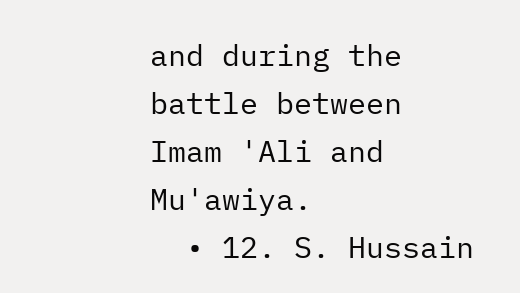and during the battle between Imam 'Ali and Mu'awiya.
  • 12. S. Hussain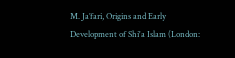M. Ja’fari, Origins and Early Development of Shi'a Islam (London: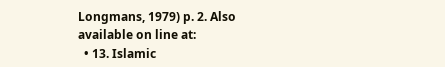Longmans, 1979) p. 2. Also available on line at:
  • 13. Islamic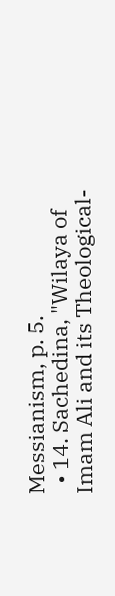Messianism, p. 5.
  • 14. Sachedina, "Wilaya of Imam Ali and its Theological-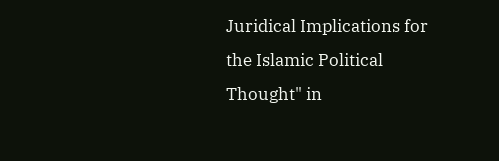Juridical Implications for the Islamic Political Thought" in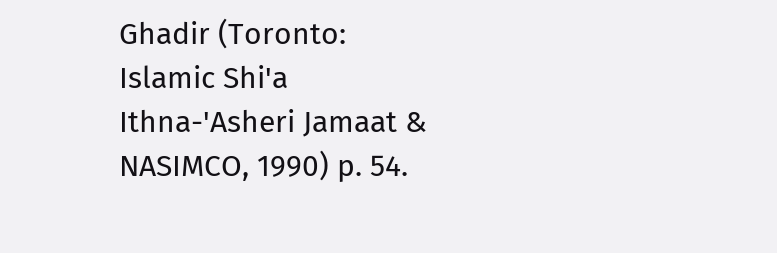Ghadir (Toronto: Islamic Shi'a Ithna-'Asheri Jamaat & NASIMCO, 1990) p. 54.